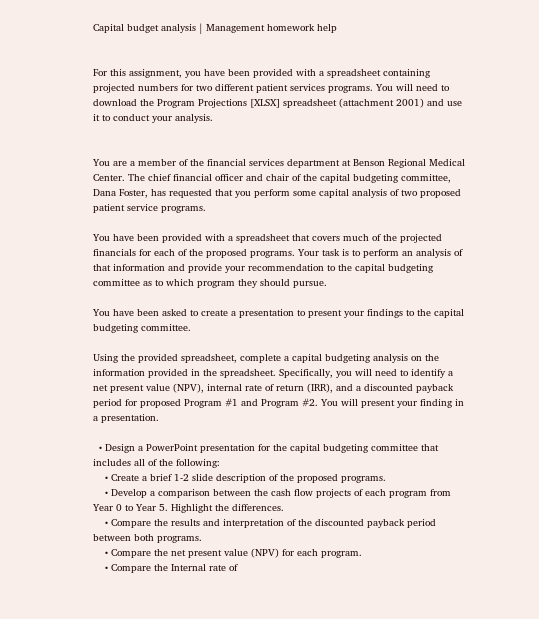Capital budget analysis | Management homework help


For this assignment, you have been provided with a spreadsheet containing projected numbers for two different patient services programs. You will need to download the Program Projections [XLSX] spreadsheet (attachment 2001) and use it to conduct your analysis.


You are a member of the financial services department at Benson Regional Medical Center. The chief financial officer and chair of the capital budgeting committee, Dana Foster, has requested that you perform some capital analysis of two proposed patient service programs.

You have been provided with a spreadsheet that covers much of the projected financials for each of the proposed programs. Your task is to perform an analysis of that information and provide your recommendation to the capital budgeting committee as to which program they should pursue.

You have been asked to create a presentation to present your findings to the capital budgeting committee.

Using the provided spreadsheet, complete a capital budgeting analysis on the information provided in the spreadsheet. Specifically, you will need to identify a net present value (NPV), internal rate of return (IRR), and a discounted payback period for proposed Program #1 and Program #2. You will present your finding in a presentation.

  • Design a PowerPoint presentation for the capital budgeting committee that includes all of the following:
    • Create a brief 1-2 slide description of the proposed programs.
    • Develop a comparison between the cash flow projects of each program from Year 0 to Year 5. Highlight the differences.
    • Compare the results and interpretation of the discounted payback period between both programs.
    • Compare the net present value (NPV) for each program.
    • Compare the Internal rate of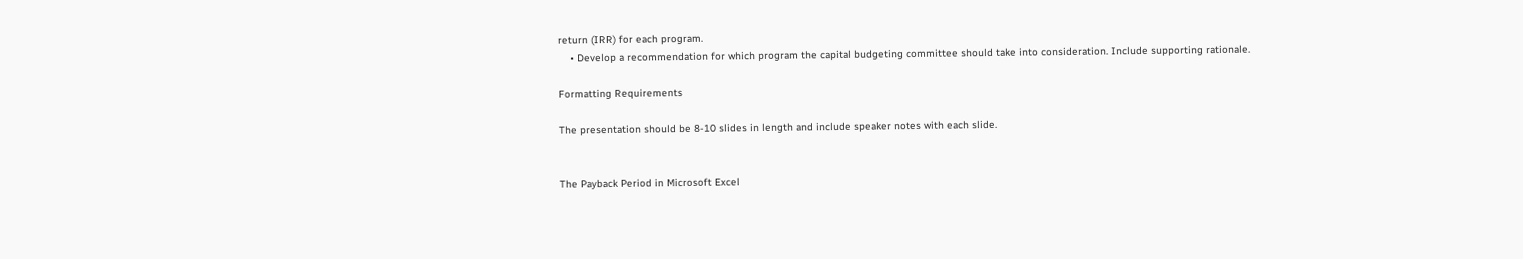return (IRR) for each program.
    • Develop a recommendation for which program the capital budgeting committee should take into consideration. Include supporting rationale.

Formatting Requirements

The presentation should be 8-10 slides in length and include speaker notes with each slide.


The Payback Period in Microsoft Excel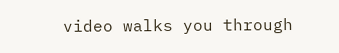video walks you through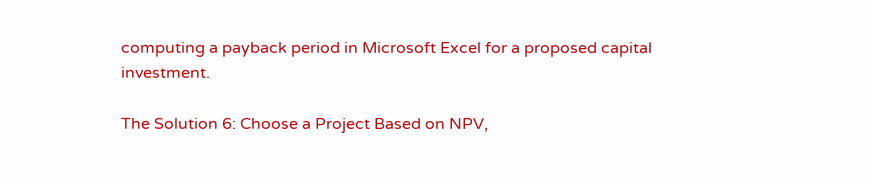computing a payback period in Microsoft Excel for a proposed capital investment.

The Solution 6: Choose a Project Based on NPV,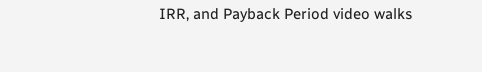IRR, and Payback Period video walks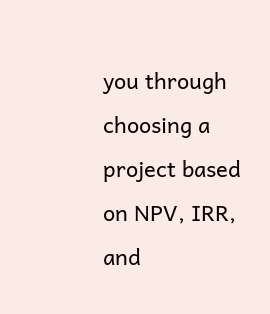you through choosing a project based on NPV, IRR, and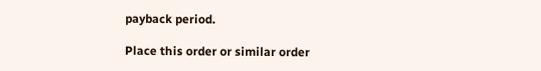payback period.

Place this order or similar order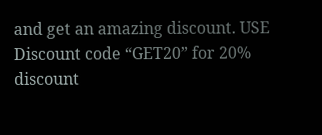and get an amazing discount. USE Discount code “GET20” for 20% discount